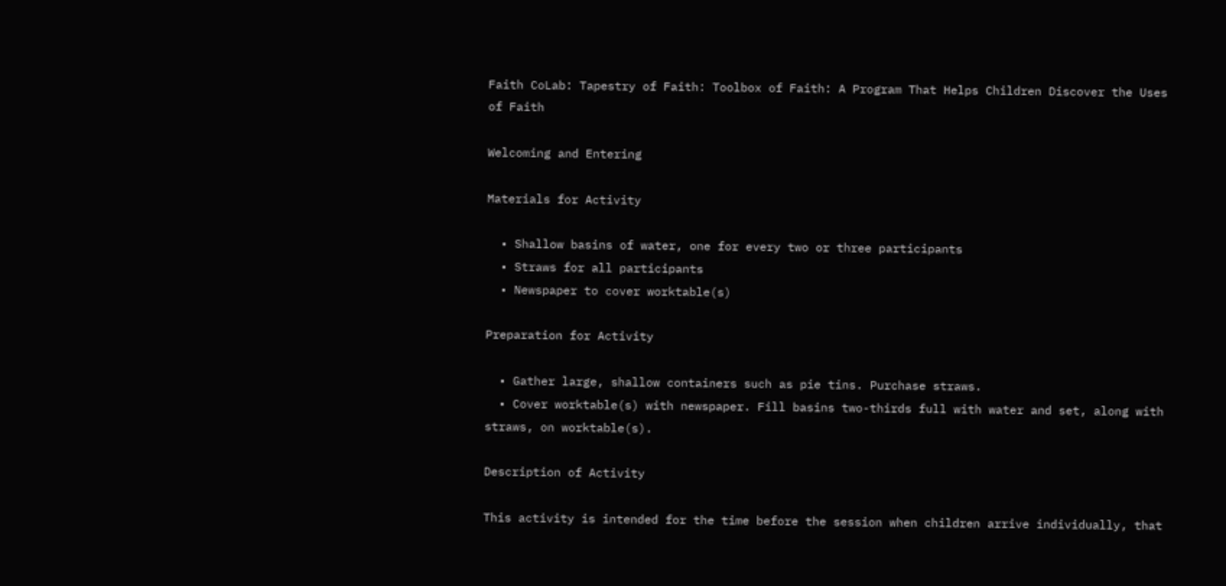Faith CoLab: Tapestry of Faith: Toolbox of Faith: A Program That Helps Children Discover the Uses of Faith

Welcoming and Entering

Materials for Activity

  • Shallow basins of water, one for every two or three participants
  • Straws for all participants
  • Newspaper to cover worktable(s)

Preparation for Activity

  • Gather large, shallow containers such as pie tins. Purchase straws.
  • Cover worktable(s) with newspaper. Fill basins two-thirds full with water and set, along with straws, on worktable(s).

Description of Activity

This activity is intended for the time before the session when children arrive individually, that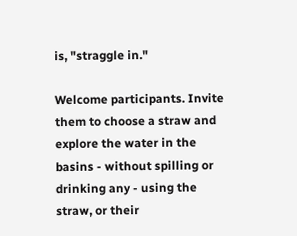is, "straggle in."

Welcome participants. Invite them to choose a straw and explore the water in the basins - without spilling or drinking any - using the straw, or their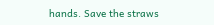hands. Save the straws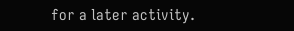for a later activity.